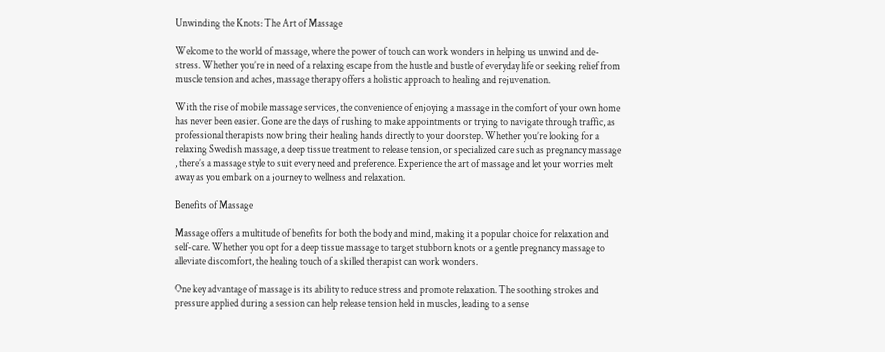Unwinding the Knots: The Art of Massage

Welcome to the world of massage, where the power of touch can work wonders in helping us unwind and de-stress. Whether you’re in need of a relaxing escape from the hustle and bustle of everyday life or seeking relief from muscle tension and aches, massage therapy offers a holistic approach to healing and rejuvenation.

With the rise of mobile massage services, the convenience of enjoying a massage in the comfort of your own home has never been easier. Gone are the days of rushing to make appointments or trying to navigate through traffic, as professional therapists now bring their healing hands directly to your doorstep. Whether you’re looking for a relaxing Swedish massage, a deep tissue treatment to release tension, or specialized care such as pregnancy massage , there’s a massage style to suit every need and preference. Experience the art of massage and let your worries melt away as you embark on a journey to wellness and relaxation.

Benefits of Massage

Massage offers a multitude of benefits for both the body and mind, making it a popular choice for relaxation and self-care. Whether you opt for a deep tissue massage to target stubborn knots or a gentle pregnancy massage to alleviate discomfort, the healing touch of a skilled therapist can work wonders.

One key advantage of massage is its ability to reduce stress and promote relaxation. The soothing strokes and pressure applied during a session can help release tension held in muscles, leading to a sense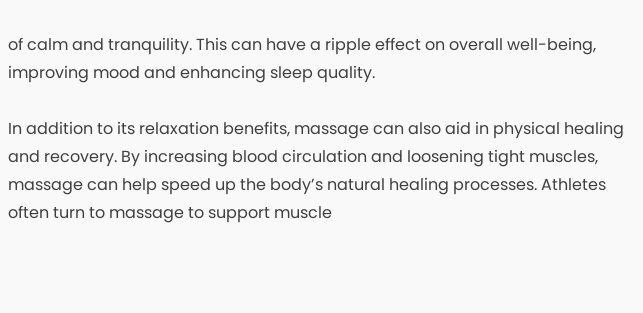of calm and tranquility. This can have a ripple effect on overall well-being, improving mood and enhancing sleep quality.

In addition to its relaxation benefits, massage can also aid in physical healing and recovery. By increasing blood circulation and loosening tight muscles, massage can help speed up the body’s natural healing processes. Athletes often turn to massage to support muscle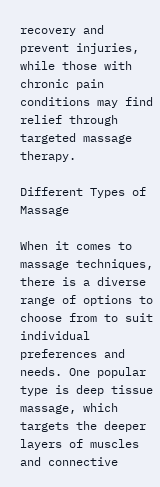recovery and prevent injuries, while those with chronic pain conditions may find relief through targeted massage therapy.

Different Types of Massage

When it comes to massage techniques, there is a diverse range of options to choose from to suit individual preferences and needs. One popular type is deep tissue massage, which targets the deeper layers of muscles and connective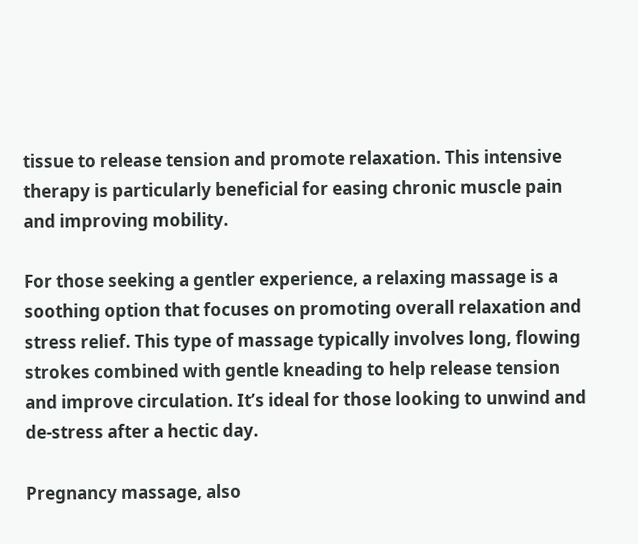tissue to release tension and promote relaxation. This intensive therapy is particularly beneficial for easing chronic muscle pain and improving mobility.

For those seeking a gentler experience, a relaxing massage is a soothing option that focuses on promoting overall relaxation and stress relief. This type of massage typically involves long, flowing strokes combined with gentle kneading to help release tension and improve circulation. It’s ideal for those looking to unwind and de-stress after a hectic day.

Pregnancy massage, also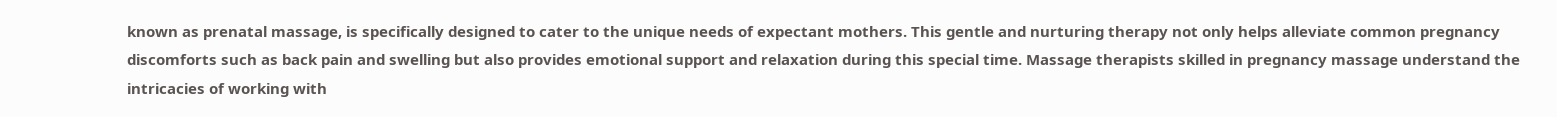known as prenatal massage, is specifically designed to cater to the unique needs of expectant mothers. This gentle and nurturing therapy not only helps alleviate common pregnancy discomforts such as back pain and swelling but also provides emotional support and relaxation during this special time. Massage therapists skilled in pregnancy massage understand the intricacies of working with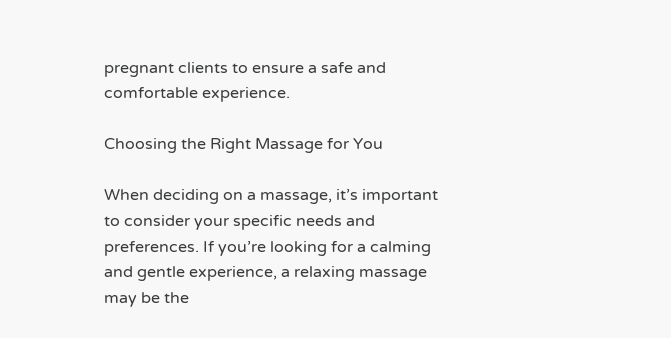pregnant clients to ensure a safe and comfortable experience.

Choosing the Right Massage for You

When deciding on a massage, it’s important to consider your specific needs and preferences. If you’re looking for a calming and gentle experience, a relaxing massage may be the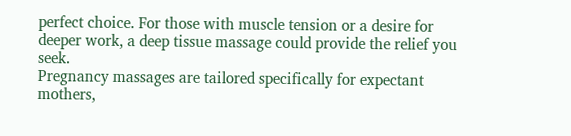perfect choice. For those with muscle tension or a desire for deeper work, a deep tissue massage could provide the relief you seek.
Pregnancy massages are tailored specifically for expectant mothers,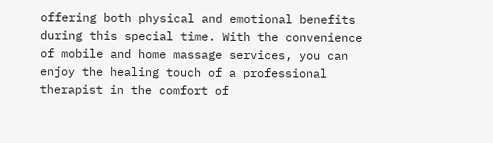offering both physical and emotional benefits during this special time. With the convenience of mobile and home massage services, you can enjoy the healing touch of a professional therapist in the comfort of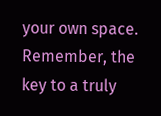your own space. Remember, the key to a truly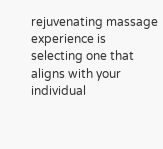rejuvenating massage experience is selecting one that aligns with your individual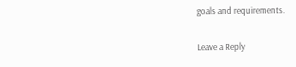goals and requirements.

Leave a Reply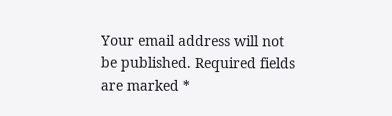Your email address will not be published. Required fields are marked *